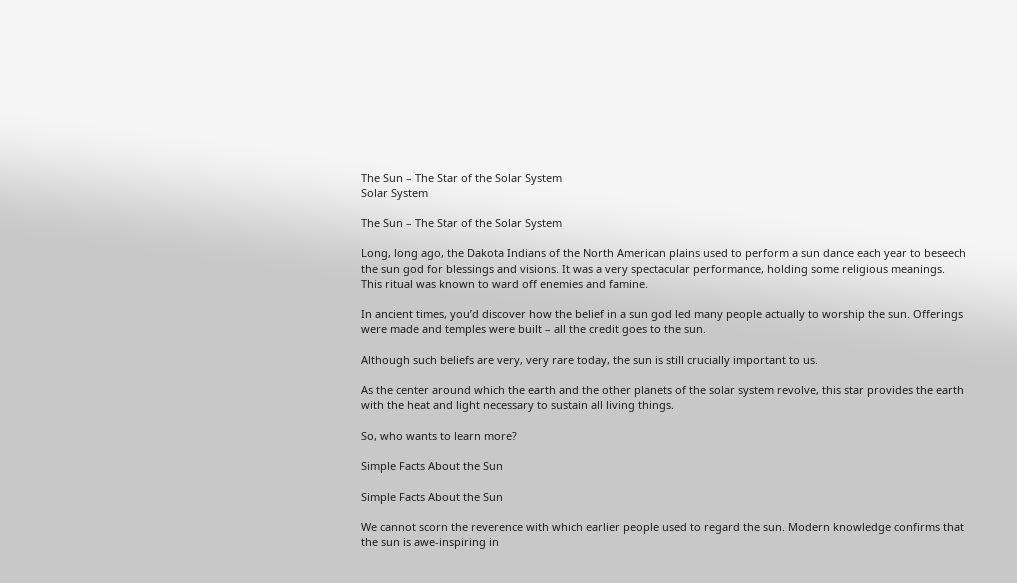The Sun – The Star of the Solar System
Solar System

The Sun – The Star of the Solar System

Long, long ago, the Dakota Indians of the North American plains used to perform a sun dance each year to beseech the sun god for blessings and visions. It was a very spectacular performance, holding some religious meanings. This ritual was known to ward off enemies and famine.

In ancient times, you’d discover how the belief in a sun god led many people actually to worship the sun. Offerings were made and temples were built – all the credit goes to the sun.

Although such beliefs are very, very rare today, the sun is still crucially important to us.

As the center around which the earth and the other planets of the solar system revolve, this star provides the earth with the heat and light necessary to sustain all living things.

So, who wants to learn more?

Simple Facts About the Sun

Simple Facts About the Sun

We cannot scorn the reverence with which earlier people used to regard the sun. Modern knowledge confirms that the sun is awe-inspiring in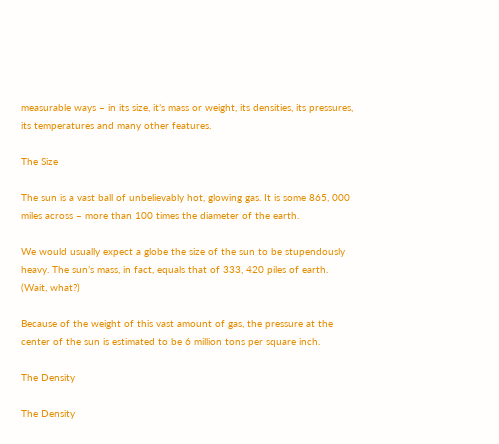measurable ways – in its size, it’s mass or weight, its densities, its pressures, its temperatures and many other features.

The Size

The sun is a vast ball of unbelievably hot, glowing gas. It is some 865, 000 miles across – more than 100 times the diameter of the earth.

We would usually expect a globe the size of the sun to be stupendously heavy. The sun’s mass, in fact, equals that of 333, 420 piles of earth. (Wait, what?)

Because of the weight of this vast amount of gas, the pressure at the center of the sun is estimated to be 6 million tons per square inch.

The Density

The Density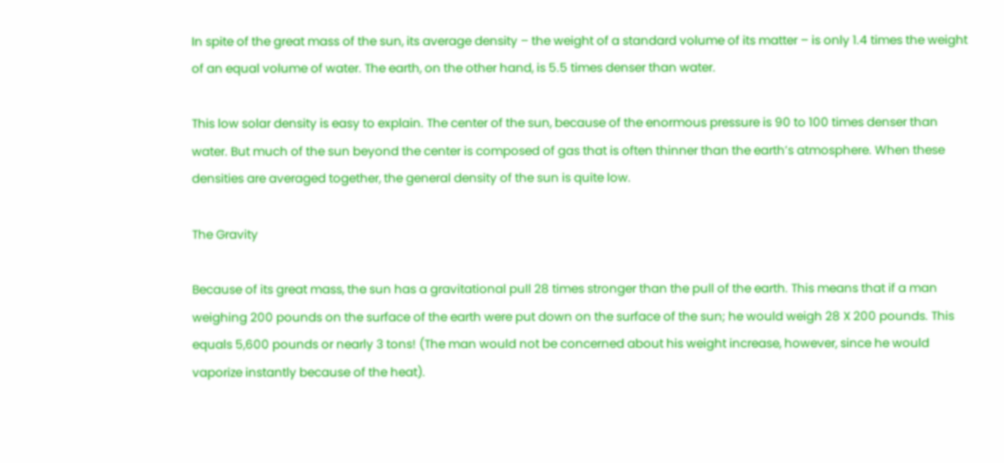In spite of the great mass of the sun, its average density – the weight of a standard volume of its matter – is only 1.4 times the weight of an equal volume of water. The earth, on the other hand, is 5.5 times denser than water.

This low solar density is easy to explain. The center of the sun, because of the enormous pressure is 90 to 100 times denser than water. But much of the sun beyond the center is composed of gas that is often thinner than the earth’s atmosphere. When these densities are averaged together, the general density of the sun is quite low.

The Gravity

Because of its great mass, the sun has a gravitational pull 28 times stronger than the pull of the earth. This means that if a man weighing 200 pounds on the surface of the earth were put down on the surface of the sun; he would weigh 28 X 200 pounds. This equals 5,600 pounds or nearly 3 tons! (The man would not be concerned about his weight increase, however, since he would vaporize instantly because of the heat).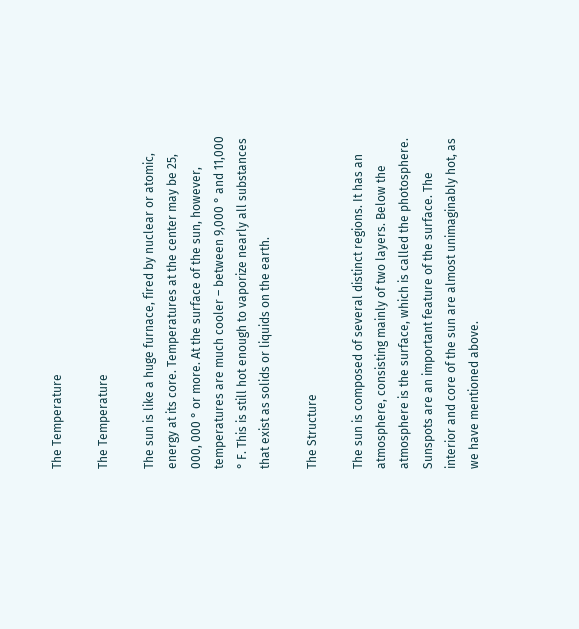The Temperature

The Temperature

The sun is like a huge furnace, fired by nuclear or atomic, energy at its core. Temperatures at the center may be 25, 000, 000 ° or more. At the surface of the sun, however, temperatures are much cooler – between 9,000 ° and 11,000 ° F. This is still hot enough to vaporize nearly all substances that exist as solids or liquids on the earth.

The Structure

The sun is composed of several distinct regions. It has an atmosphere, consisting mainly of two layers. Below the atmosphere is the surface, which is called the photosphere. Sunspots are an important feature of the surface. The interior and core of the sun are almost unimaginably hot, as we have mentioned above.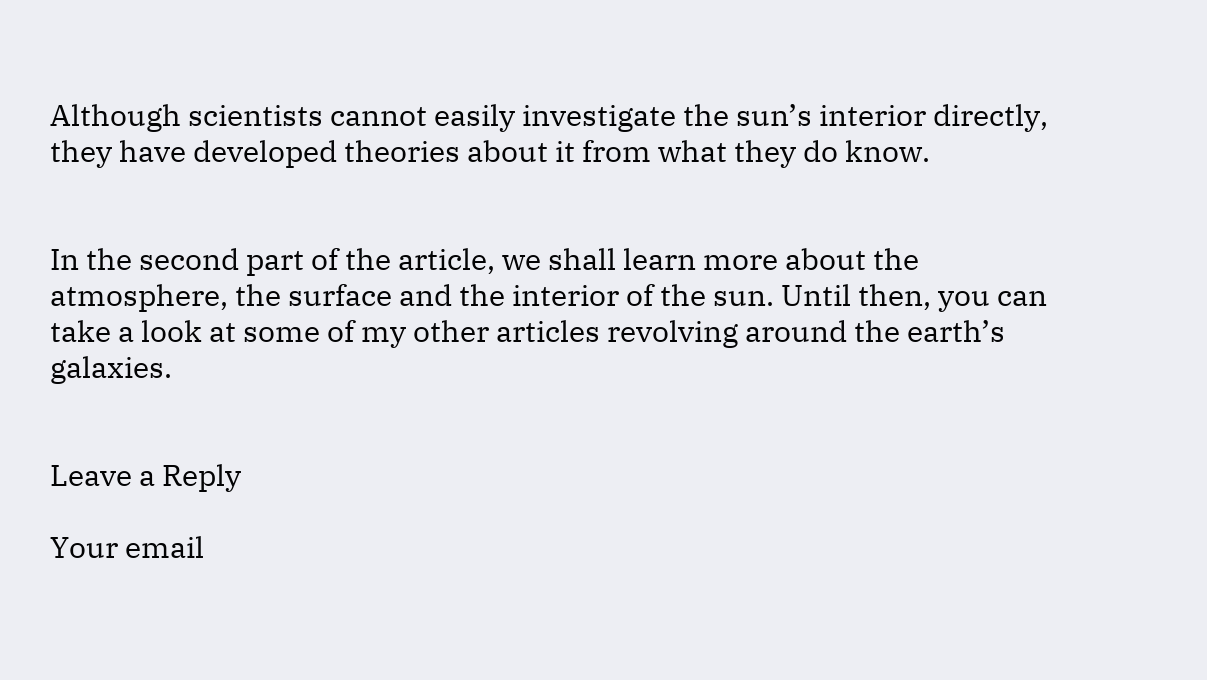Although scientists cannot easily investigate the sun’s interior directly, they have developed theories about it from what they do know.


In the second part of the article, we shall learn more about the atmosphere, the surface and the interior of the sun. Until then, you can take a look at some of my other articles revolving around the earth’s galaxies.


Leave a Reply

Your email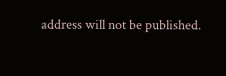address will not be published.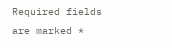Required fields are marked *